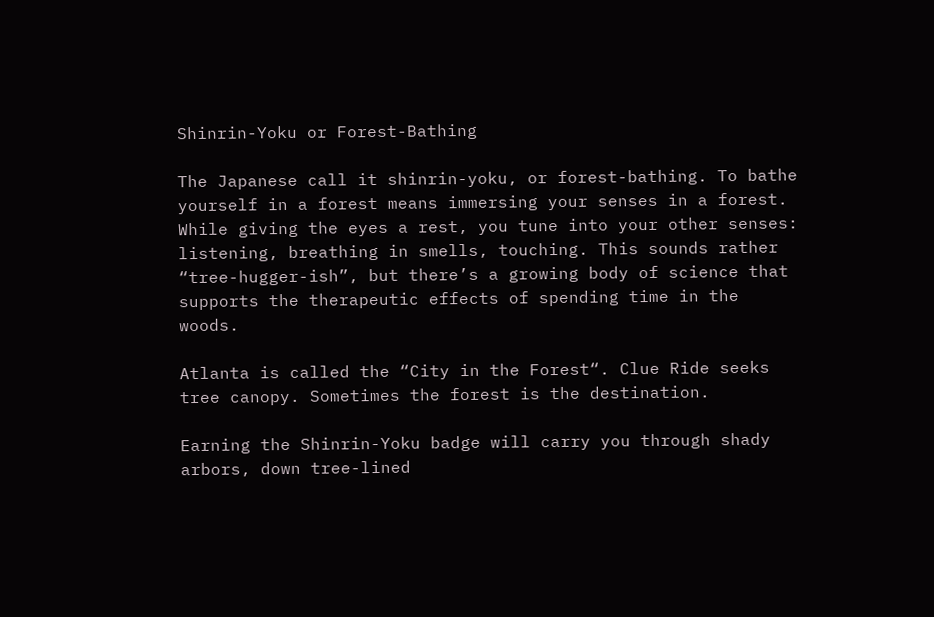Shinrin-Yoku or Forest-Bathing

The Japanese call it shinrin-yoku, or forest-bathing. To bathe yourself in a forest means immersing your senses in a forest. While giving the eyes a rest, you tune into your other senses: listening, breathing in smells, touching. This sounds rather “tree-hugger-ish”, but there’s a growing body of science that supports the therapeutic effects of spending time in the woods.

Atlanta is called the “City in the Forest“. Clue Ride seeks tree canopy. Sometimes the forest is the destination.

Earning the Shinrin-Yoku badge will carry you through shady arbors, down tree-lined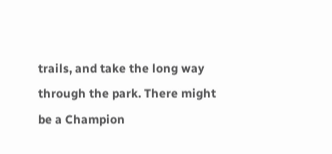trails, and take the long way through the park. There might be a Champion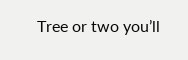Tree or two you’ll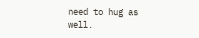need to hug as well.